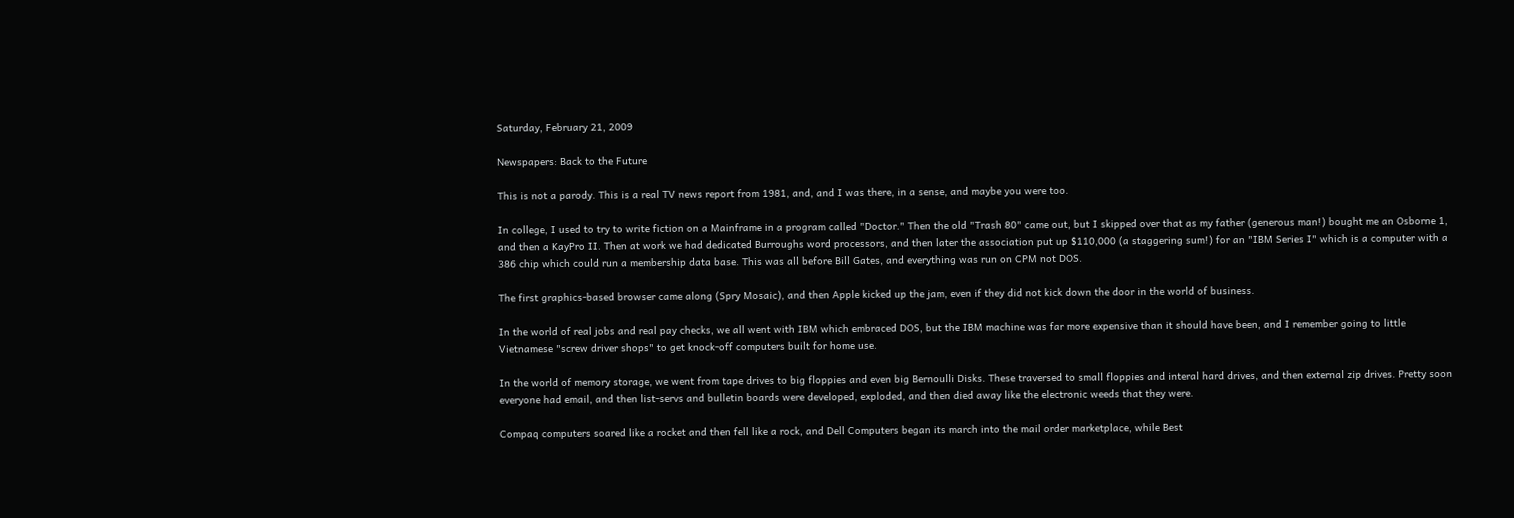Saturday, February 21, 2009

Newspapers: Back to the Future

This is not a parody. This is a real TV news report from 1981, and, and I was there, in a sense, and maybe you were too.

In college, I used to try to write fiction on a Mainframe in a program called "Doctor." Then the old "Trash 80" came out, but I skipped over that as my father (generous man!) bought me an Osborne 1, and then a KayPro II. Then at work we had dedicated Burroughs word processors, and then later the association put up $110,000 (a staggering sum!) for an "IBM Series I" which is a computer with a 386 chip which could run a membership data base. This was all before Bill Gates, and everything was run on CPM not DOS.

The first graphics-based browser came along (Spry Mosaic), and then Apple kicked up the jam, even if they did not kick down the door in the world of business.

In the world of real jobs and real pay checks, we all went with IBM which embraced DOS, but the IBM machine was far more expensive than it should have been, and I remember going to little Vietnamese "screw driver shops" to get knock-off computers built for home use.

In the world of memory storage, we went from tape drives to big floppies and even big Bernoulli Disks. These traversed to small floppies and interal hard drives, and then external zip drives. Pretty soon everyone had email, and then list-servs and bulletin boards were developed, exploded, and then died away like the electronic weeds that they were.

Compaq computers soared like a rocket and then fell like a rock, and Dell Computers began its march into the mail order marketplace, while Best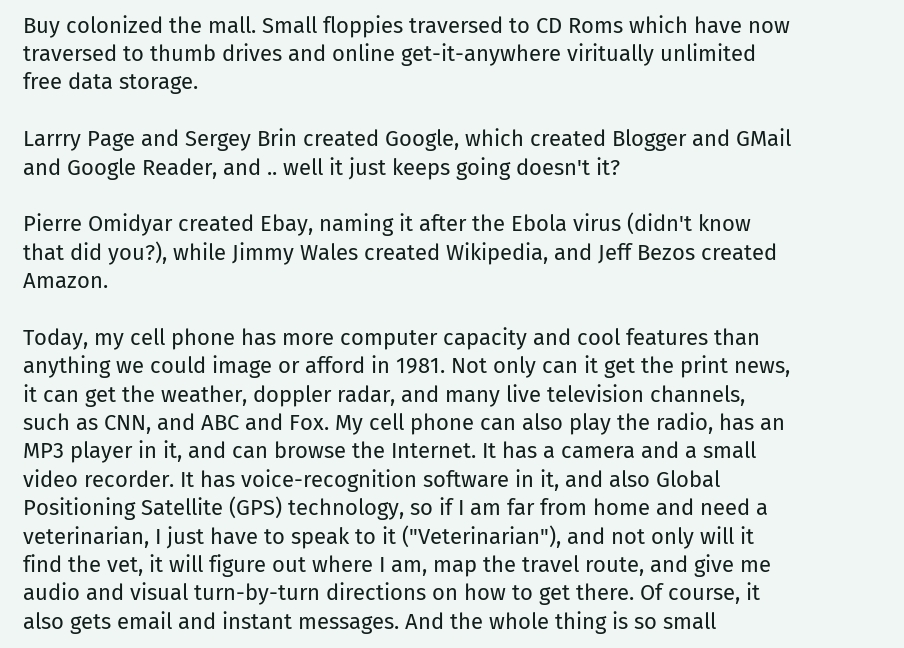Buy colonized the mall. Small floppies traversed to CD Roms which have now traversed to thumb drives and online get-it-anywhere viritually unlimited free data storage.

Larrry Page and Sergey Brin created Google, which created Blogger and GMail and Google Reader, and .. well it just keeps going doesn't it?

Pierre Omidyar created Ebay, naming it after the Ebola virus (didn't know that did you?), while Jimmy Wales created Wikipedia, and Jeff Bezos created Amazon.

Today, my cell phone has more computer capacity and cool features than anything we could image or afford in 1981. Not only can it get the print news, it can get the weather, doppler radar, and many live television channels, such as CNN, and ABC and Fox. My cell phone can also play the radio, has an MP3 player in it, and can browse the Internet. It has a camera and a small video recorder. It has voice-recognition software in it, and also Global Positioning Satellite (GPS) technology, so if I am far from home and need a veterinarian, I just have to speak to it ("Veterinarian"), and not only will it find the vet, it will figure out where I am, map the travel route, and give me audio and visual turn-by-turn directions on how to get there. Of course, it also gets email and instant messages. And the whole thing is so small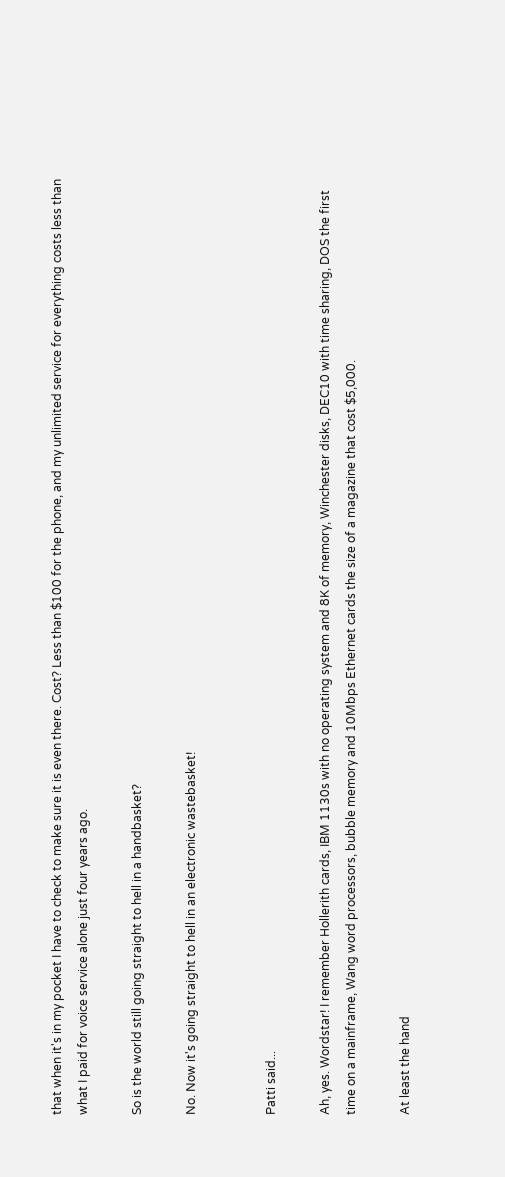that when it's in my pocket I have to check to make sure it is even there. Cost? Less than $100 for the phone, and my unlimited service for everything costs less than what I paid for voice service alone just four years ago.

So is the world still going straight to hell in a handbasket?

No. Now it's going straight to hell in an electronic wastebasket!


Patti said...

Ah, yes. Wordstar! I remember Hollerith cards, IBM 1130s with no operating system and 8K of memory, Winchester disks, DEC10 with time sharing, DOS the first time on a mainframe, Wang word processors, bubble memory and 10Mbps Ethernet cards the size of a magazine that cost $5,000.

At least the hand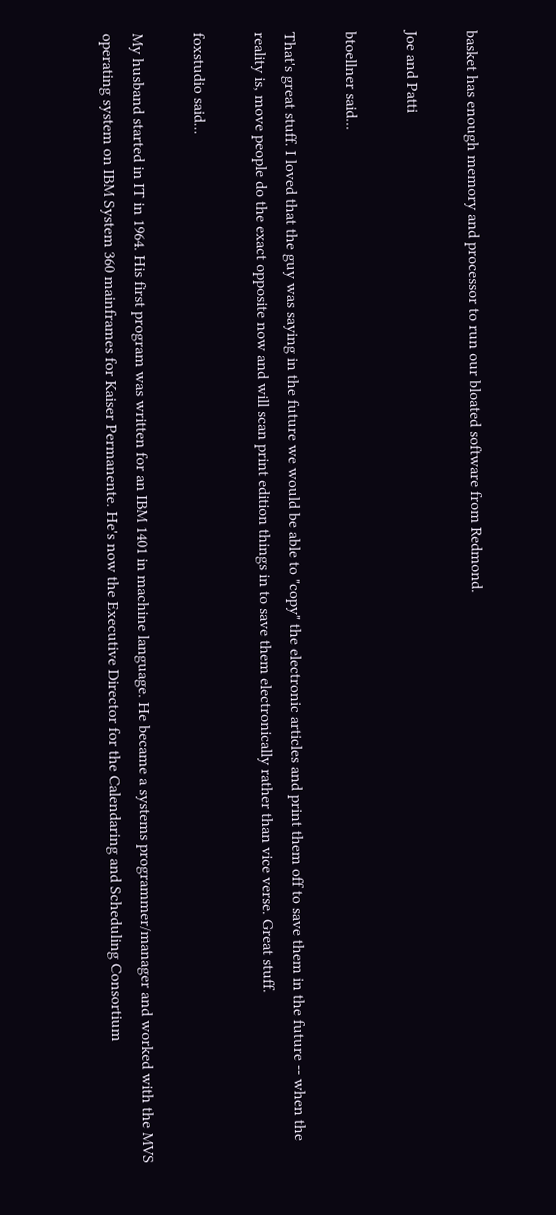basket has enough memory and processor to run our bloated software from Redmond.

Joe and Patti

btoellner said...

That's great stuff. I loved that the guy was saying in the future we would be able to "copy" the electronic articles and print them off to save them in the future -- when the reality is, move people do the exact opposite now and will scan print edition things in to save them electronically rather than vice verse. Great stuff.

foxstudio said...

My husband started in IT in 1964. His first program was written for an IBM 1401 in machine language. He became a systems programmer/manager and worked with the MVS operating system on IBM System 360 mainframes for Kaiser Permanente. He's now the Executive Director for the Calendaring and Scheduling Consortium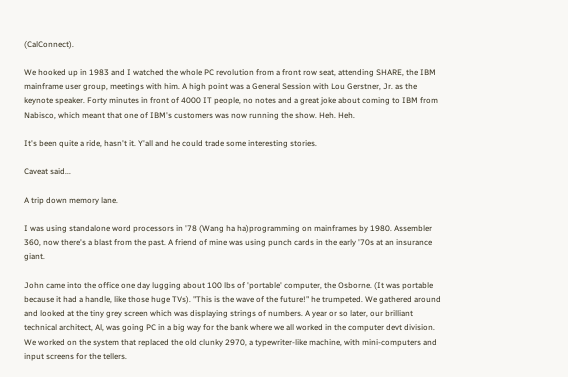(CalConnect).

We hooked up in 1983 and I watched the whole PC revolution from a front row seat, attending SHARE, the IBM mainframe user group, meetings with him. A high point was a General Session with Lou Gerstner, Jr. as the keynote speaker. Forty minutes in front of 4000 IT people, no notes and a great joke about coming to IBM from Nabisco, which meant that one of IBM's customers was now running the show. Heh. Heh.

It's been quite a ride, hasn't it. Y'all and he could trade some interesting stories.

Caveat said...

A trip down memory lane.

I was using standalone word processors in '78 (Wang ha ha)programming on mainframes by 1980. Assembler 360, now there's a blast from the past. A friend of mine was using punch cards in the early '70s at an insurance giant.

John came into the office one day lugging about 100 lbs of 'portable' computer, the Osborne. (It was portable because it had a handle, like those huge TVs). "This is the wave of the future!" he trumpeted. We gathered around and looked at the tiny grey screen which was displaying strings of numbers. A year or so later, our brilliant technical architect, Al, was going PC in a big way for the bank where we all worked in the computer devt division. We worked on the system that replaced the old clunky 2970, a typewriter-like machine, with mini-computers and input screens for the tellers.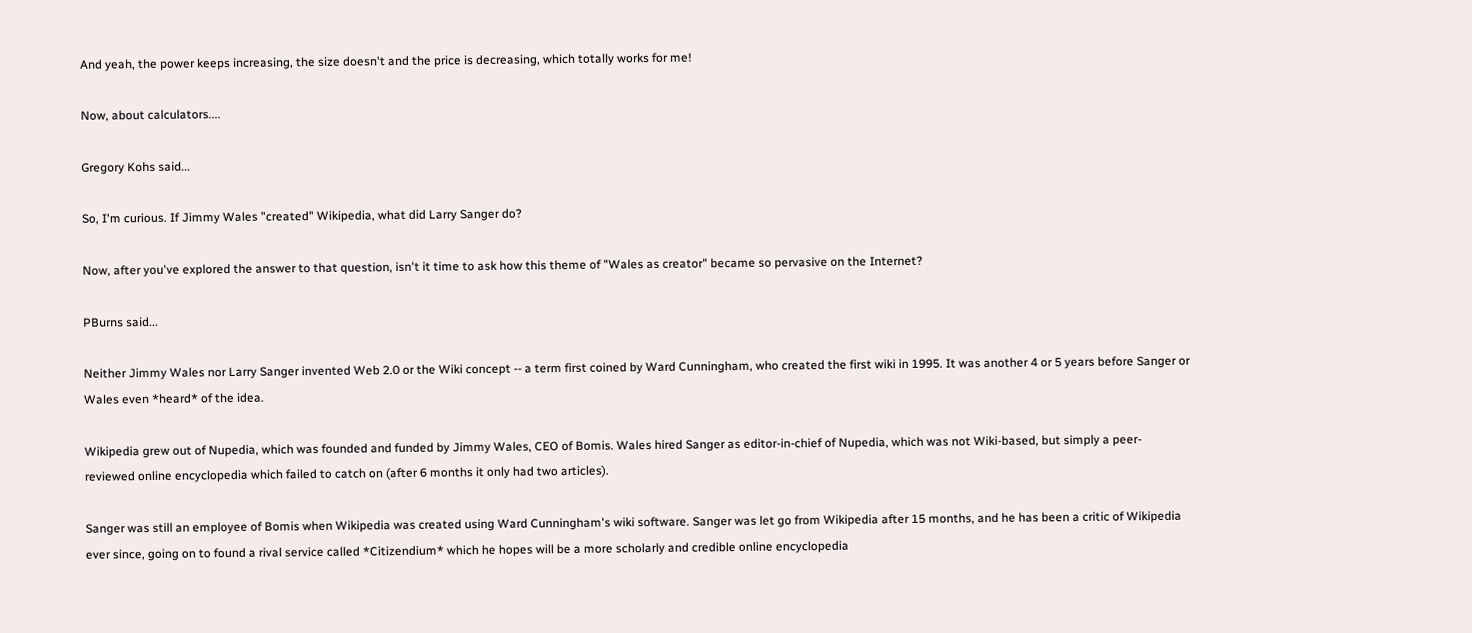And yeah, the power keeps increasing, the size doesn't and the price is decreasing, which totally works for me!

Now, about calculators....

Gregory Kohs said...

So, I'm curious. If Jimmy Wales "created" Wikipedia, what did Larry Sanger do?

Now, after you've explored the answer to that question, isn't it time to ask how this theme of "Wales as creator" became so pervasive on the Internet?

PBurns said...

Neither Jimmy Wales nor Larry Sanger invented Web 2.0 or the Wiki concept -- a term first coined by Ward Cunningham, who created the first wiki in 1995. It was another 4 or 5 years before Sanger or Wales even *heard* of the idea.

Wikipedia grew out of Nupedia, which was founded and funded by Jimmy Wales, CEO of Bomis. Wales hired Sanger as editor-in-chief of Nupedia, which was not Wiki-based, but simply a peer-reviewed online encyclopedia which failed to catch on (after 6 months it only had two articles).

Sanger was still an employee of Bomis when Wikipedia was created using Ward Cunningham's wiki software. Sanger was let go from Wikipedia after 15 months, and he has been a critic of Wikipedia ever since, going on to found a rival service called *Citizendium* which he hopes will be a more scholarly and credible online encyclopedia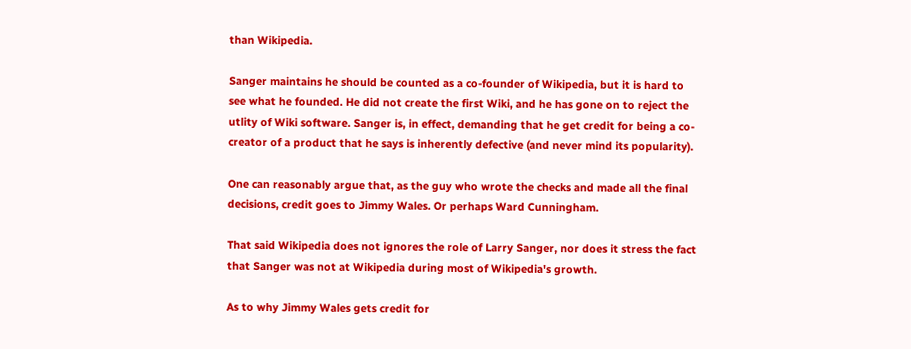than Wikipedia.

Sanger maintains he should be counted as a co-founder of Wikipedia, but it is hard to see what he founded. He did not create the first Wiki, and he has gone on to reject the utlity of Wiki software. Sanger is, in effect, demanding that he get credit for being a co-creator of a product that he says is inherently defective (and never mind its popularity).

One can reasonably argue that, as the guy who wrote the checks and made all the final decisions, credit goes to Jimmy Wales. Or perhaps Ward Cunningham.

That said Wikipedia does not ignores the role of Larry Sanger, nor does it stress the fact that Sanger was not at Wikipedia during most of Wikipedia's growth.

As to why Jimmy Wales gets credit for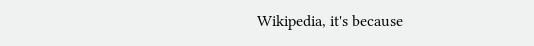Wikipedia, it's because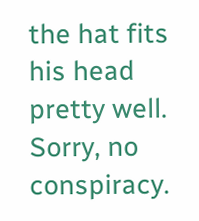the hat fits his head pretty well. Sorry, no conspiracy.